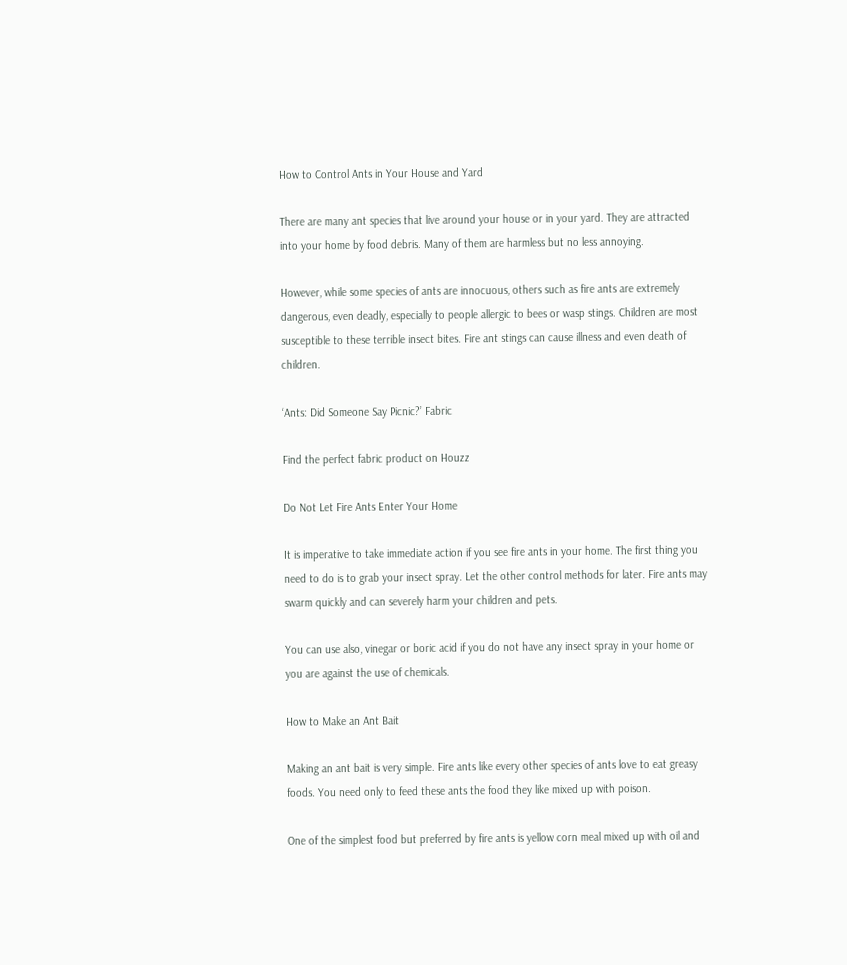How to Control Ants in Your House and Yard

There are many ant species that live around your house or in your yard. They are attracted into your home by food debris. Many of them are harmless but no less annoying.

However, while some species of ants are innocuous, others such as fire ants are extremely dangerous, even deadly, especially to people allergic to bees or wasp stings. Children are most susceptible to these terrible insect bites. Fire ant stings can cause illness and even death of children.

‘Ants: Did Someone Say Picnic?’ Fabric

Find the perfect fabric product on Houzz

Do Not Let Fire Ants Enter Your Home

It is imperative to take immediate action if you see fire ants in your home. The first thing you need to do is to grab your insect spray. Let the other control methods for later. Fire ants may swarm quickly and can severely harm your children and pets.

You can use also, vinegar or boric acid if you do not have any insect spray in your home or you are against the use of chemicals.

How to Make an Ant Bait

Making an ant bait is very simple. Fire ants like every other species of ants love to eat greasy foods. You need only to feed these ants the food they like mixed up with poison.

One of the simplest food but preferred by fire ants is yellow corn meal mixed up with oil and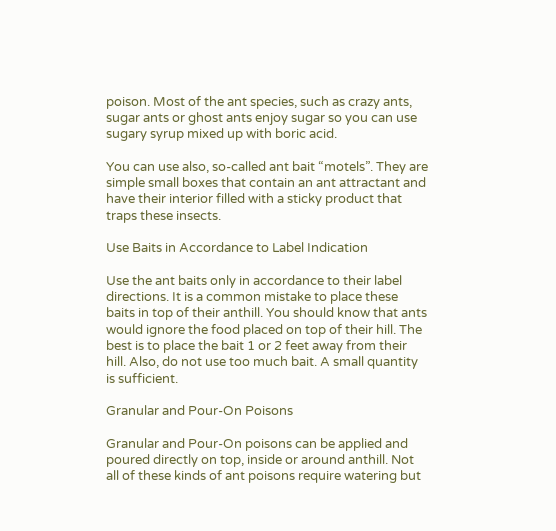poison. Most of the ant species, such as crazy ants, sugar ants or ghost ants enjoy sugar so you can use sugary syrup mixed up with boric acid.

You can use also, so-called ant bait “motels”. They are simple small boxes that contain an ant attractant and have their interior filled with a sticky product that traps these insects.

Use Baits in Accordance to Label Indication

Use the ant baits only in accordance to their label directions. It is a common mistake to place these baits in top of their anthill. You should know that ants would ignore the food placed on top of their hill. The best is to place the bait 1 or 2 feet away from their hill. Also, do not use too much bait. A small quantity is sufficient.

Granular and Pour-On Poisons

Granular and Pour-On poisons can be applied and poured directly on top, inside or around anthill. Not all of these kinds of ant poisons require watering but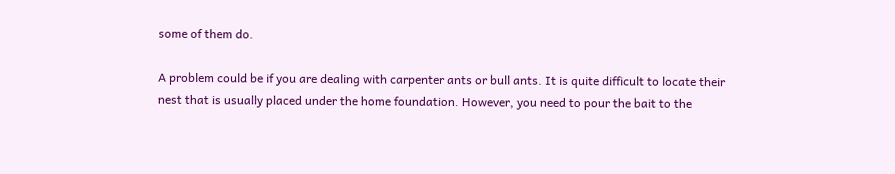some of them do.

A problem could be if you are dealing with carpenter ants or bull ants. It is quite difficult to locate their nest that is usually placed under the home foundation. However, you need to pour the bait to the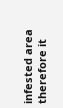infested area therefore it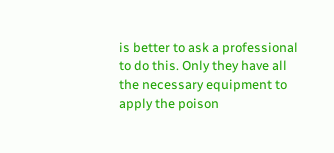is better to ask a professional to do this. Only they have all the necessary equipment to apply the poison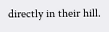directly in their hill.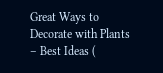Great Ways to Decorate with Plants – Best Ideas (